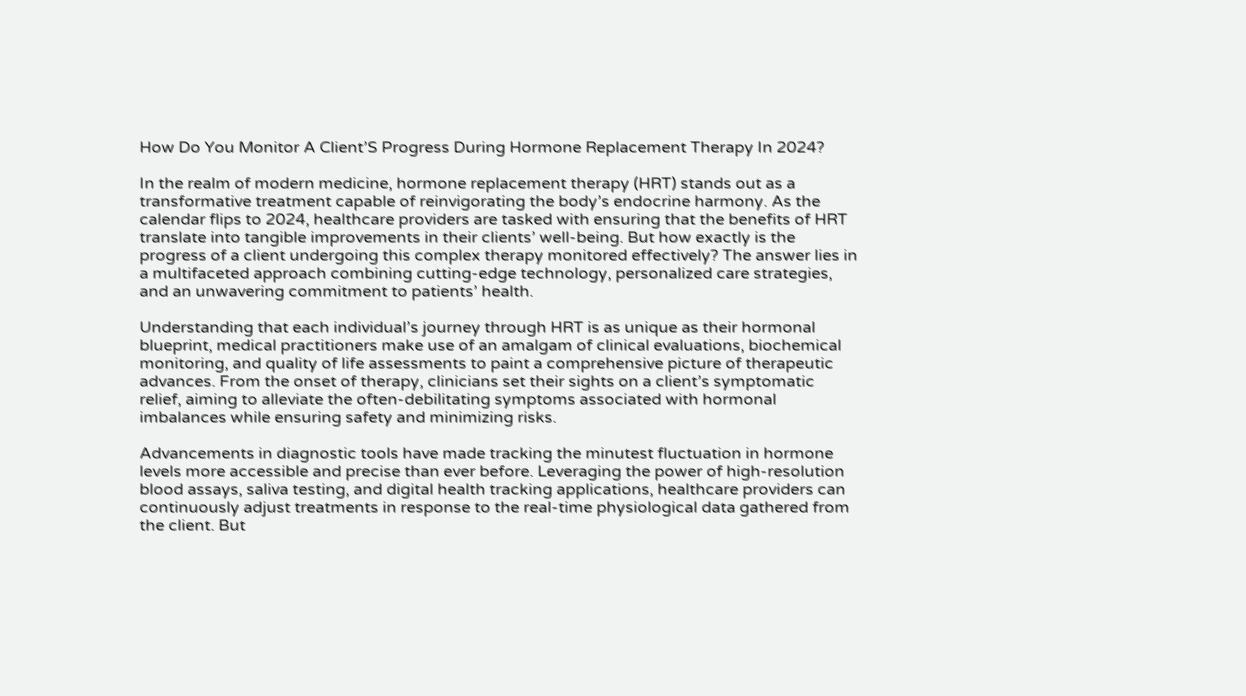How Do You Monitor A Client’S Progress During Hormone Replacement Therapy In 2024?

In the realm of modern medicine, hormone replacement therapy (HRT) stands out as a transformative treatment capable of reinvigorating the body’s endocrine harmony. As the calendar flips to 2024, healthcare providers are tasked with ensuring that the benefits of HRT translate into tangible improvements in their clients’ well-being. But how exactly is the progress of a client undergoing this complex therapy monitored effectively? The answer lies in a multifaceted approach combining cutting-edge technology, personalized care strategies, and an unwavering commitment to patients’ health.

Understanding that each individual’s journey through HRT is as unique as their hormonal blueprint, medical practitioners make use of an amalgam of clinical evaluations, biochemical monitoring, and quality of life assessments to paint a comprehensive picture of therapeutic advances. From the onset of therapy, clinicians set their sights on a client’s symptomatic relief, aiming to alleviate the often-debilitating symptoms associated with hormonal imbalances while ensuring safety and minimizing risks.

Advancements in diagnostic tools have made tracking the minutest fluctuation in hormone levels more accessible and precise than ever before. Leveraging the power of high-resolution blood assays, saliva testing, and digital health tracking applications, healthcare providers can continuously adjust treatments in response to the real-time physiological data gathered from the client. But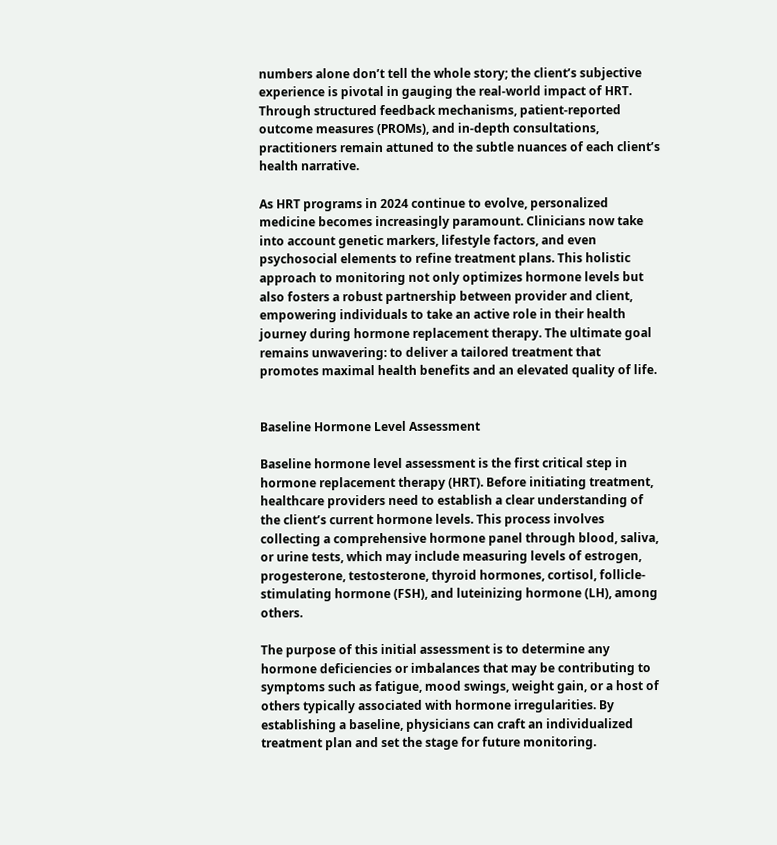numbers alone don’t tell the whole story; the client’s subjective experience is pivotal in gauging the real-world impact of HRT. Through structured feedback mechanisms, patient-reported outcome measures (PROMs), and in-depth consultations, practitioners remain attuned to the subtle nuances of each client’s health narrative.

As HRT programs in 2024 continue to evolve, personalized medicine becomes increasingly paramount. Clinicians now take into account genetic markers, lifestyle factors, and even psychosocial elements to refine treatment plans. This holistic approach to monitoring not only optimizes hormone levels but also fosters a robust partnership between provider and client, empowering individuals to take an active role in their health journey during hormone replacement therapy. The ultimate goal remains unwavering: to deliver a tailored treatment that promotes maximal health benefits and an elevated quality of life.


Baseline Hormone Level Assessment

Baseline hormone level assessment is the first critical step in hormone replacement therapy (HRT). Before initiating treatment, healthcare providers need to establish a clear understanding of the client’s current hormone levels. This process involves collecting a comprehensive hormone panel through blood, saliva, or urine tests, which may include measuring levels of estrogen, progesterone, testosterone, thyroid hormones, cortisol, follicle-stimulating hormone (FSH), and luteinizing hormone (LH), among others.

The purpose of this initial assessment is to determine any hormone deficiencies or imbalances that may be contributing to symptoms such as fatigue, mood swings, weight gain, or a host of others typically associated with hormone irregularities. By establishing a baseline, physicians can craft an individualized treatment plan and set the stage for future monitoring.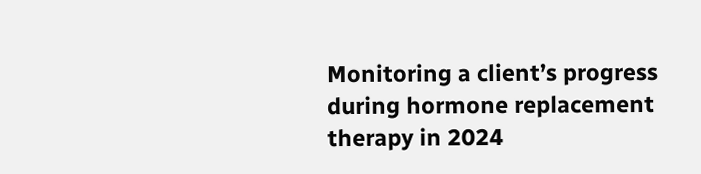Monitoring a client’s progress during hormone replacement therapy in 2024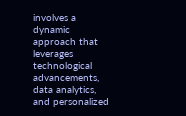involves a dynamic approach that leverages technological advancements, data analytics, and personalized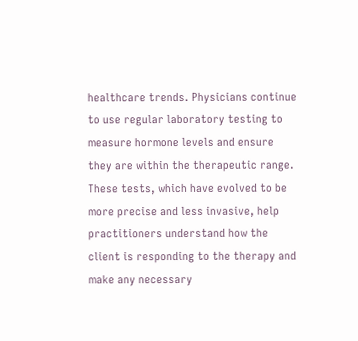healthcare trends. Physicians continue to use regular laboratory testing to measure hormone levels and ensure they are within the therapeutic range. These tests, which have evolved to be more precise and less invasive, help practitioners understand how the client is responding to the therapy and make any necessary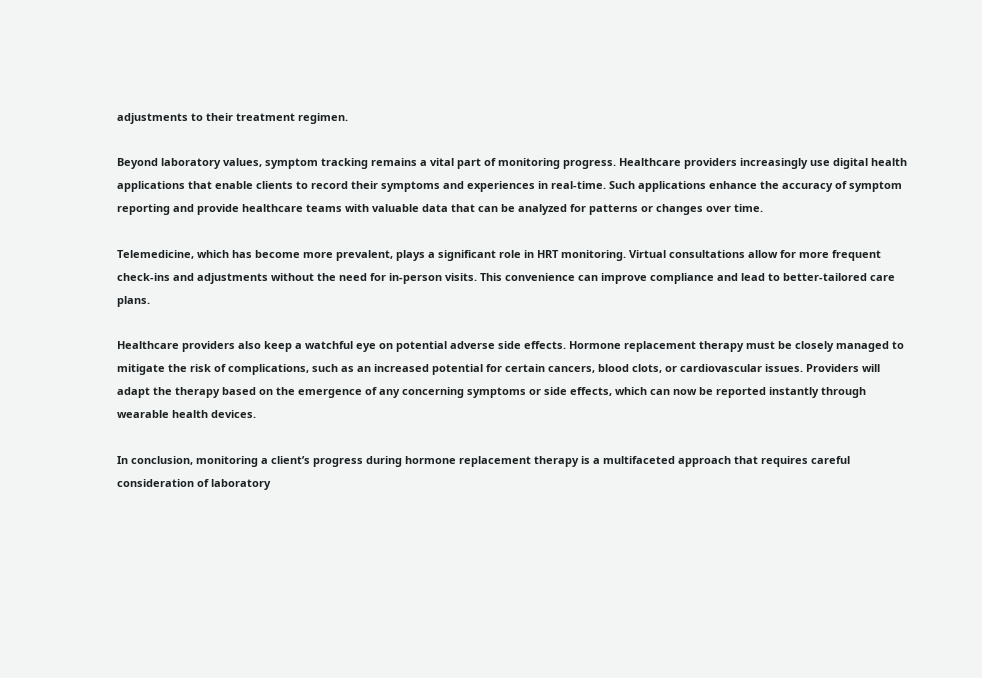adjustments to their treatment regimen.

Beyond laboratory values, symptom tracking remains a vital part of monitoring progress. Healthcare providers increasingly use digital health applications that enable clients to record their symptoms and experiences in real-time. Such applications enhance the accuracy of symptom reporting and provide healthcare teams with valuable data that can be analyzed for patterns or changes over time.

Telemedicine, which has become more prevalent, plays a significant role in HRT monitoring. Virtual consultations allow for more frequent check-ins and adjustments without the need for in-person visits. This convenience can improve compliance and lead to better-tailored care plans.

Healthcare providers also keep a watchful eye on potential adverse side effects. Hormone replacement therapy must be closely managed to mitigate the risk of complications, such as an increased potential for certain cancers, blood clots, or cardiovascular issues. Providers will adapt the therapy based on the emergence of any concerning symptoms or side effects, which can now be reported instantly through wearable health devices.

In conclusion, monitoring a client’s progress during hormone replacement therapy is a multifaceted approach that requires careful consideration of laboratory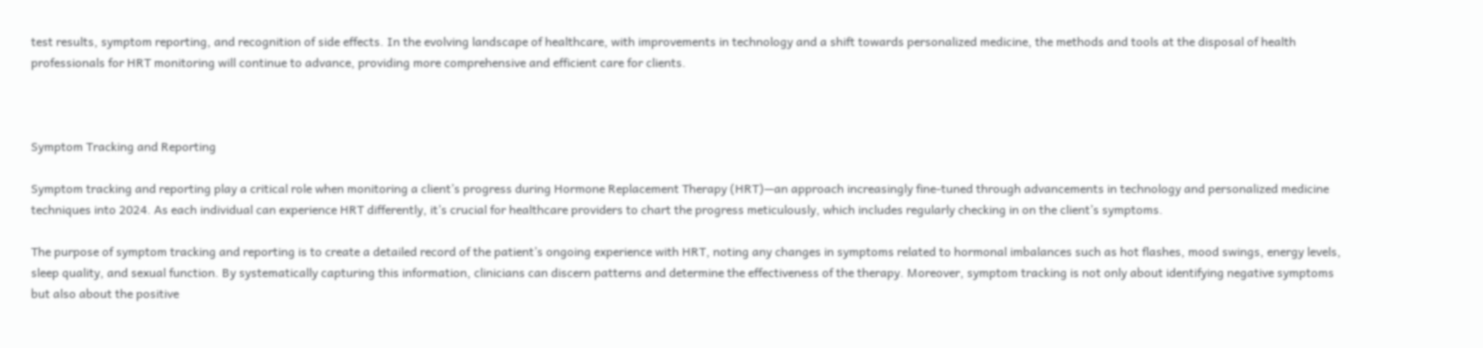test results, symptom reporting, and recognition of side effects. In the evolving landscape of healthcare, with improvements in technology and a shift towards personalized medicine, the methods and tools at the disposal of health professionals for HRT monitoring will continue to advance, providing more comprehensive and efficient care for clients.



Symptom Tracking and Reporting

Symptom tracking and reporting play a critical role when monitoring a client’s progress during Hormone Replacement Therapy (HRT)—an approach increasingly fine-tuned through advancements in technology and personalized medicine techniques into 2024. As each individual can experience HRT differently, it’s crucial for healthcare providers to chart the progress meticulously, which includes regularly checking in on the client’s symptoms.

The purpose of symptom tracking and reporting is to create a detailed record of the patient’s ongoing experience with HRT, noting any changes in symptoms related to hormonal imbalances such as hot flashes, mood swings, energy levels, sleep quality, and sexual function. By systematically capturing this information, clinicians can discern patterns and determine the effectiveness of the therapy. Moreover, symptom tracking is not only about identifying negative symptoms but also about the positive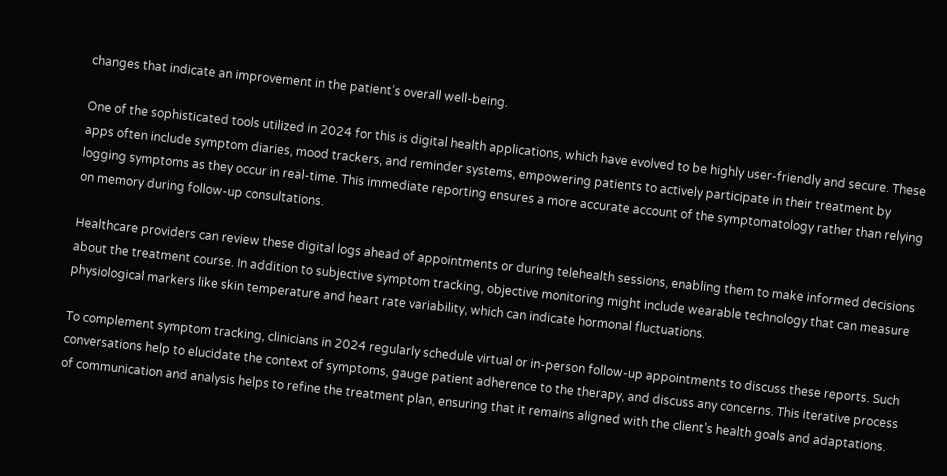changes that indicate an improvement in the patient’s overall well-being.

One of the sophisticated tools utilized in 2024 for this is digital health applications, which have evolved to be highly user-friendly and secure. These apps often include symptom diaries, mood trackers, and reminder systems, empowering patients to actively participate in their treatment by logging symptoms as they occur in real-time. This immediate reporting ensures a more accurate account of the symptomatology rather than relying on memory during follow-up consultations.

Healthcare providers can review these digital logs ahead of appointments or during telehealth sessions, enabling them to make informed decisions about the treatment course. In addition to subjective symptom tracking, objective monitoring might include wearable technology that can measure physiological markers like skin temperature and heart rate variability, which can indicate hormonal fluctuations.

To complement symptom tracking, clinicians in 2024 regularly schedule virtual or in-person follow-up appointments to discuss these reports. Such conversations help to elucidate the context of symptoms, gauge patient adherence to the therapy, and discuss any concerns. This iterative process of communication and analysis helps to refine the treatment plan, ensuring that it remains aligned with the client’s health goals and adaptations.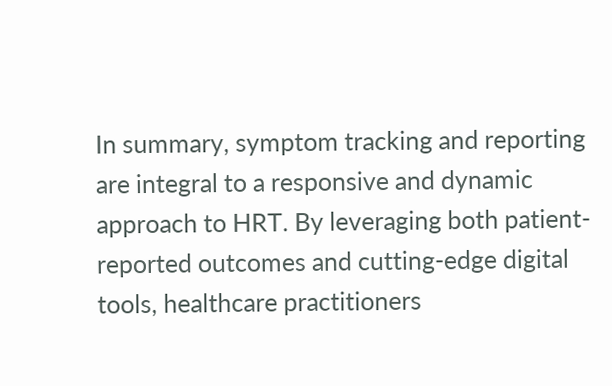In summary, symptom tracking and reporting are integral to a responsive and dynamic approach to HRT. By leveraging both patient-reported outcomes and cutting-edge digital tools, healthcare practitioners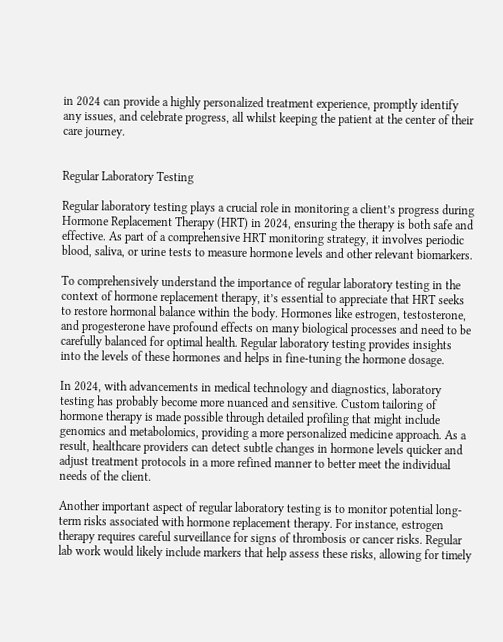in 2024 can provide a highly personalized treatment experience, promptly identify any issues, and celebrate progress, all whilst keeping the patient at the center of their care journey.


Regular Laboratory Testing

Regular laboratory testing plays a crucial role in monitoring a client’s progress during Hormone Replacement Therapy (HRT) in 2024, ensuring the therapy is both safe and effective. As part of a comprehensive HRT monitoring strategy, it involves periodic blood, saliva, or urine tests to measure hormone levels and other relevant biomarkers.

To comprehensively understand the importance of regular laboratory testing in the context of hormone replacement therapy, it’s essential to appreciate that HRT seeks to restore hormonal balance within the body. Hormones like estrogen, testosterone, and progesterone have profound effects on many biological processes and need to be carefully balanced for optimal health. Regular laboratory testing provides insights into the levels of these hormones and helps in fine-tuning the hormone dosage.

In 2024, with advancements in medical technology and diagnostics, laboratory testing has probably become more nuanced and sensitive. Custom tailoring of hormone therapy is made possible through detailed profiling that might include genomics and metabolomics, providing a more personalized medicine approach. As a result, healthcare providers can detect subtle changes in hormone levels quicker and adjust treatment protocols in a more refined manner to better meet the individual needs of the client.

Another important aspect of regular laboratory testing is to monitor potential long-term risks associated with hormone replacement therapy. For instance, estrogen therapy requires careful surveillance for signs of thrombosis or cancer risks. Regular lab work would likely include markers that help assess these risks, allowing for timely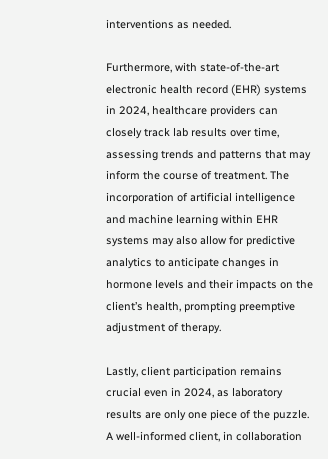interventions as needed.

Furthermore, with state-of-the-art electronic health record (EHR) systems in 2024, healthcare providers can closely track lab results over time, assessing trends and patterns that may inform the course of treatment. The incorporation of artificial intelligence and machine learning within EHR systems may also allow for predictive analytics to anticipate changes in hormone levels and their impacts on the client’s health, prompting preemptive adjustment of therapy.

Lastly, client participation remains crucial even in 2024, as laboratory results are only one piece of the puzzle. A well-informed client, in collaboration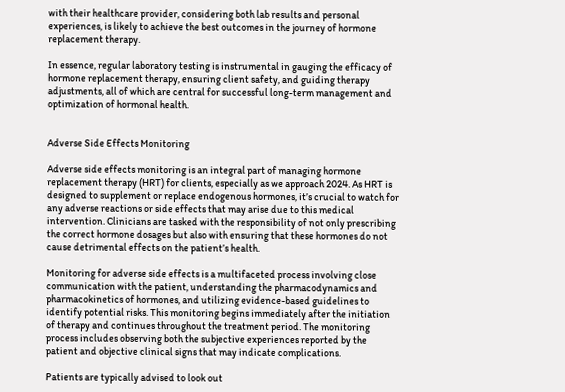with their healthcare provider, considering both lab results and personal experiences, is likely to achieve the best outcomes in the journey of hormone replacement therapy.

In essence, regular laboratory testing is instrumental in gauging the efficacy of hormone replacement therapy, ensuring client safety, and guiding therapy adjustments, all of which are central for successful long-term management and optimization of hormonal health.


Adverse Side Effects Monitoring

Adverse side effects monitoring is an integral part of managing hormone replacement therapy (HRT) for clients, especially as we approach 2024. As HRT is designed to supplement or replace endogenous hormones, it’s crucial to watch for any adverse reactions or side effects that may arise due to this medical intervention. Clinicians are tasked with the responsibility of not only prescribing the correct hormone dosages but also with ensuring that these hormones do not cause detrimental effects on the patient’s health.

Monitoring for adverse side effects is a multifaceted process involving close communication with the patient, understanding the pharmacodynamics and pharmacokinetics of hormones, and utilizing evidence-based guidelines to identify potential risks. This monitoring begins immediately after the initiation of therapy and continues throughout the treatment period. The monitoring process includes observing both the subjective experiences reported by the patient and objective clinical signs that may indicate complications.

Patients are typically advised to look out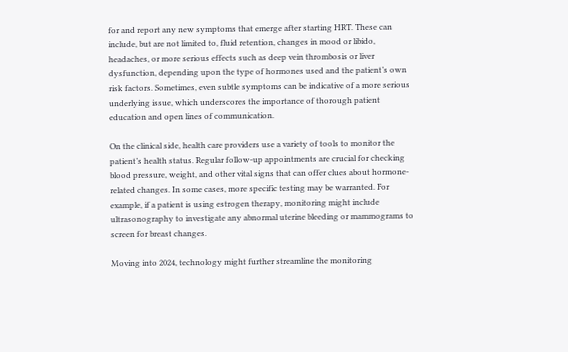for and report any new symptoms that emerge after starting HRT. These can include, but are not limited to, fluid retention, changes in mood or libido, headaches, or more serious effects such as deep vein thrombosis or liver dysfunction, depending upon the type of hormones used and the patient’s own risk factors. Sometimes, even subtle symptoms can be indicative of a more serious underlying issue, which underscores the importance of thorough patient education and open lines of communication.

On the clinical side, health care providers use a variety of tools to monitor the patient’s health status. Regular follow-up appointments are crucial for checking blood pressure, weight, and other vital signs that can offer clues about hormone-related changes. In some cases, more specific testing may be warranted. For example, if a patient is using estrogen therapy, monitoring might include ultrasonography to investigate any abnormal uterine bleeding or mammograms to screen for breast changes.

Moving into 2024, technology might further streamline the monitoring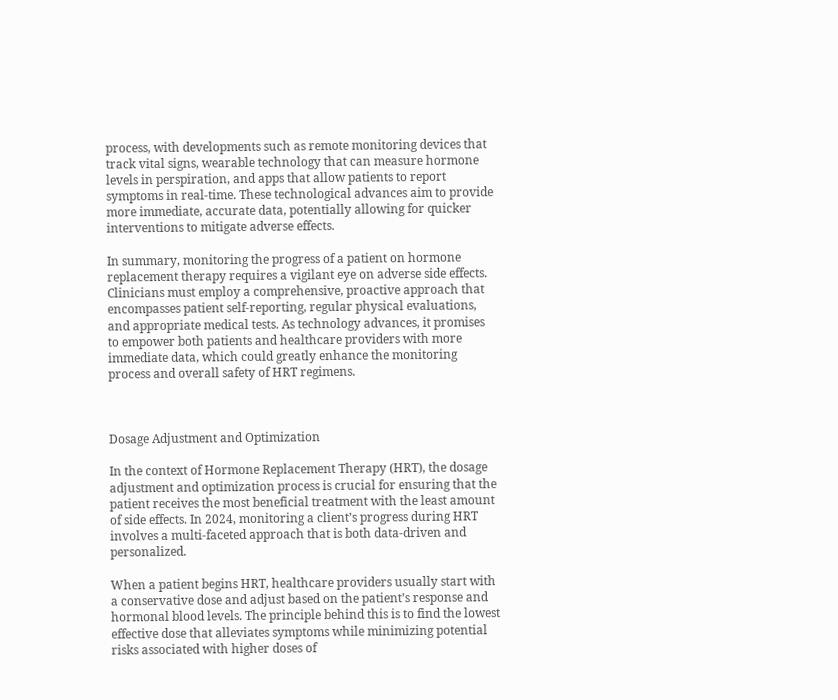process, with developments such as remote monitoring devices that track vital signs, wearable technology that can measure hormone levels in perspiration, and apps that allow patients to report symptoms in real-time. These technological advances aim to provide more immediate, accurate data, potentially allowing for quicker interventions to mitigate adverse effects.

In summary, monitoring the progress of a patient on hormone replacement therapy requires a vigilant eye on adverse side effects. Clinicians must employ a comprehensive, proactive approach that encompasses patient self-reporting, regular physical evaluations, and appropriate medical tests. As technology advances, it promises to empower both patients and healthcare providers with more immediate data, which could greatly enhance the monitoring process and overall safety of HRT regimens.



Dosage Adjustment and Optimization

In the context of Hormone Replacement Therapy (HRT), the dosage adjustment and optimization process is crucial for ensuring that the patient receives the most beneficial treatment with the least amount of side effects. In 2024, monitoring a client’s progress during HRT involves a multi-faceted approach that is both data-driven and personalized.

When a patient begins HRT, healthcare providers usually start with a conservative dose and adjust based on the patient’s response and hormonal blood levels. The principle behind this is to find the lowest effective dose that alleviates symptoms while minimizing potential risks associated with higher doses of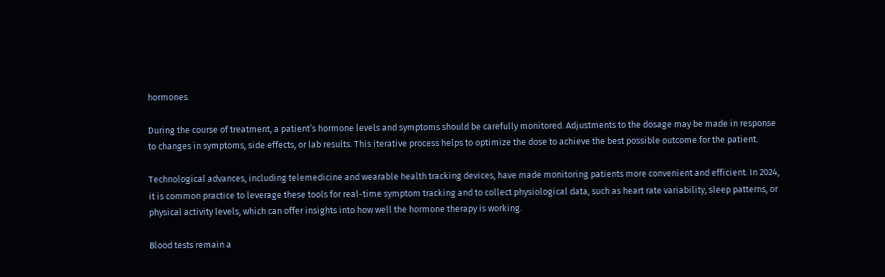hormones.

During the course of treatment, a patient’s hormone levels and symptoms should be carefully monitored. Adjustments to the dosage may be made in response to changes in symptoms, side effects, or lab results. This iterative process helps to optimize the dose to achieve the best possible outcome for the patient.

Technological advances, including telemedicine and wearable health tracking devices, have made monitoring patients more convenient and efficient. In 2024, it is common practice to leverage these tools for real-time symptom tracking and to collect physiological data, such as heart rate variability, sleep patterns, or physical activity levels, which can offer insights into how well the hormone therapy is working.

Blood tests remain a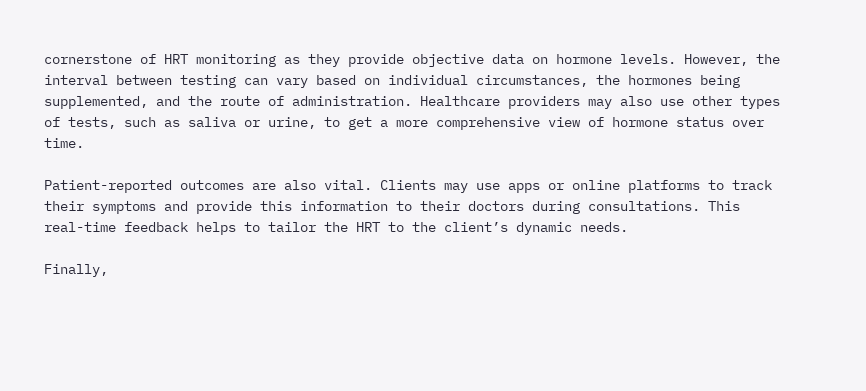cornerstone of HRT monitoring as they provide objective data on hormone levels. However, the interval between testing can vary based on individual circumstances, the hormones being supplemented, and the route of administration. Healthcare providers may also use other types of tests, such as saliva or urine, to get a more comprehensive view of hormone status over time.

Patient-reported outcomes are also vital. Clients may use apps or online platforms to track their symptoms and provide this information to their doctors during consultations. This real-time feedback helps to tailor the HRT to the client’s dynamic needs.

Finally,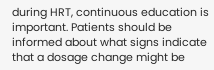during HRT, continuous education is important. Patients should be informed about what signs indicate that a dosage change might be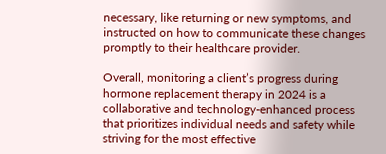necessary, like returning or new symptoms, and instructed on how to communicate these changes promptly to their healthcare provider.

Overall, monitoring a client’s progress during hormone replacement therapy in 2024 is a collaborative and technology-enhanced process that prioritizes individual needs and safety while striving for the most effective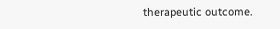therapeutic outcome.